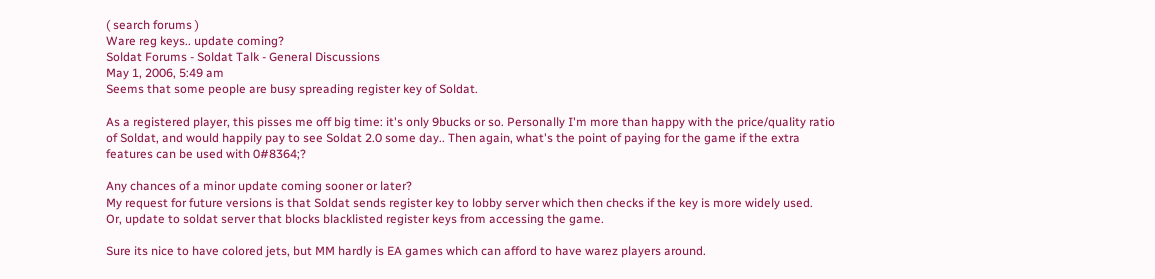( search forums )
Ware reg keys.. update coming?
Soldat Forums - Soldat Talk - General Discussions
May 1, 2006, 5:49 am
Seems that some people are busy spreading register key of Soldat.

As a registered player, this pisses me off big time: it's only 9bucks or so. Personally I'm more than happy with the price/quality ratio of Soldat, and would happily pay to see Soldat 2.0 some day.. Then again, what's the point of paying for the game if the extra features can be used with 0#8364;?

Any chances of a minor update coming sooner or later?
My request for future versions is that Soldat sends register key to lobby server which then checks if the key is more widely used.
Or, update to soldat server that blocks blacklisted register keys from accessing the game.

Sure its nice to have colored jets, but MM hardly is EA games which can afford to have warez players around.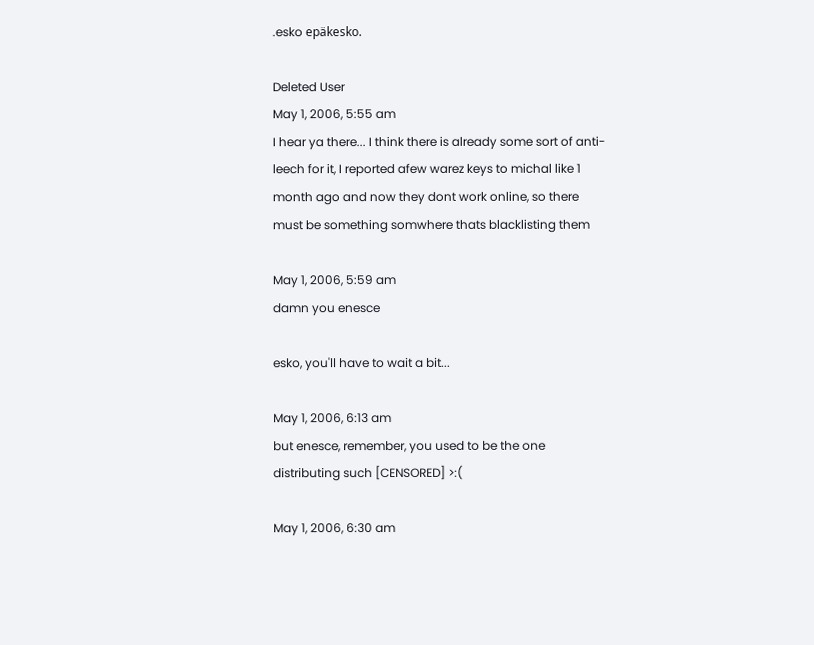.esko epäkesko.

Deleted User
May 1, 2006, 5:55 am
I hear ya there... I think there is already some sort of anti-leech for it, I reported afew warez keys to michal like 1 month ago and now they dont work online, so there must be something somwhere thats blacklisting them

May 1, 2006, 5:59 am
damn you enesce

esko, you'll have to wait a bit...

May 1, 2006, 6:13 am
but enesce, remember, you used to be the one distributing such [CENSORED] >:(

May 1, 2006, 6:30 am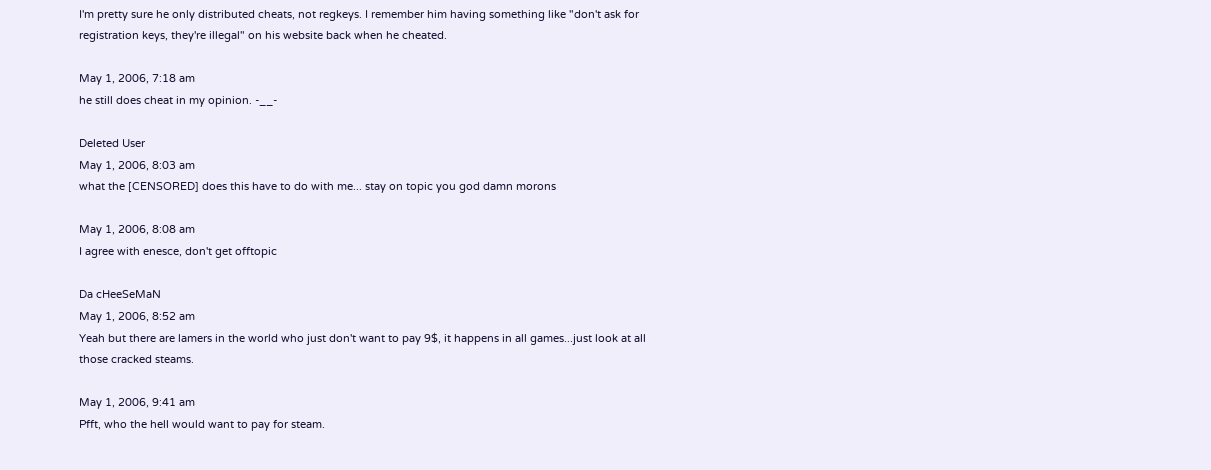I'm pretty sure he only distributed cheats, not regkeys. I remember him having something like "don't ask for registration keys, they're illegal" on his website back when he cheated.

May 1, 2006, 7:18 am
he still does cheat in my opinion. -__-

Deleted User
May 1, 2006, 8:03 am
what the [CENSORED] does this have to do with me... stay on topic you god damn morons

May 1, 2006, 8:08 am
I agree with enesce, don't get offtopic

Da cHeeSeMaN
May 1, 2006, 8:52 am
Yeah but there are lamers in the world who just don't want to pay 9$, it happens in all games...just look at all those cracked steams.

May 1, 2006, 9:41 am
Pfft, who the hell would want to pay for steam.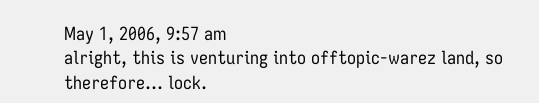May 1, 2006, 9:57 am
alright, this is venturing into offtopic-warez land, so therefore... lock.